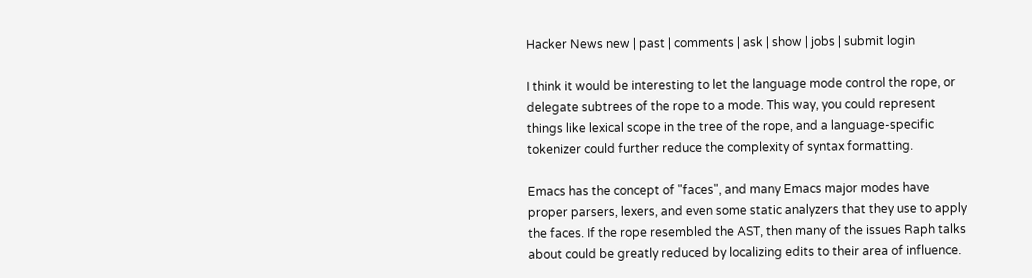Hacker News new | past | comments | ask | show | jobs | submit login

I think it would be interesting to let the language mode control the rope, or delegate subtrees of the rope to a mode. This way, you could represent things like lexical scope in the tree of the rope, and a language-specific tokenizer could further reduce the complexity of syntax formatting.

Emacs has the concept of "faces", and many Emacs major modes have proper parsers, lexers, and even some static analyzers that they use to apply the faces. If the rope resembled the AST, then many of the issues Raph talks about could be greatly reduced by localizing edits to their area of influence.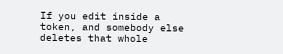If you edit inside a token, and somebody else deletes that whole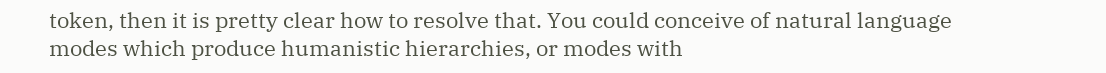token, then it is pretty clear how to resolve that. You could conceive of natural language modes which produce humanistic hierarchies, or modes with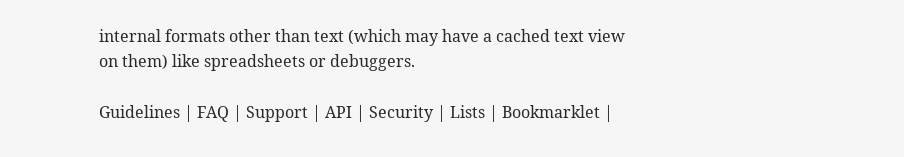internal formats other than text (which may have a cached text view on them) like spreadsheets or debuggers.

Guidelines | FAQ | Support | API | Security | Lists | Bookmarklet |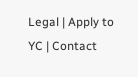Legal | Apply to YC | Contact